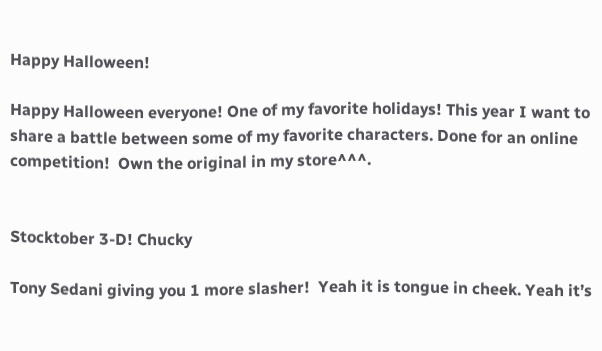Happy Halloween!

Happy Halloween everyone! One of my favorite holidays! This year I want to share a battle between some of my favorite characters. Done for an online competition!  Own the original in my store^^^.


Stocktober 3-D! Chucky

Tony Sedani giving you 1 more slasher!  Yeah it is tongue in cheek. Yeah it’s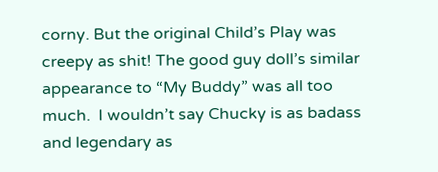corny. But the original Child’s Play was creepy as shit! The good guy doll’s similar appearance to “My Buddy” was all too much.  I wouldn’t say Chucky is as badass and legendary as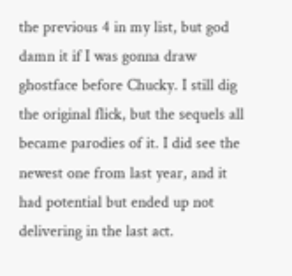the previous 4 in my list, but god damn it if I was gonna draw ghostface before Chucky. I still dig the original flick, but the sequels all became parodies of it. I did see the newest one from last year, and it had potential but ended up not delivering in the last act.